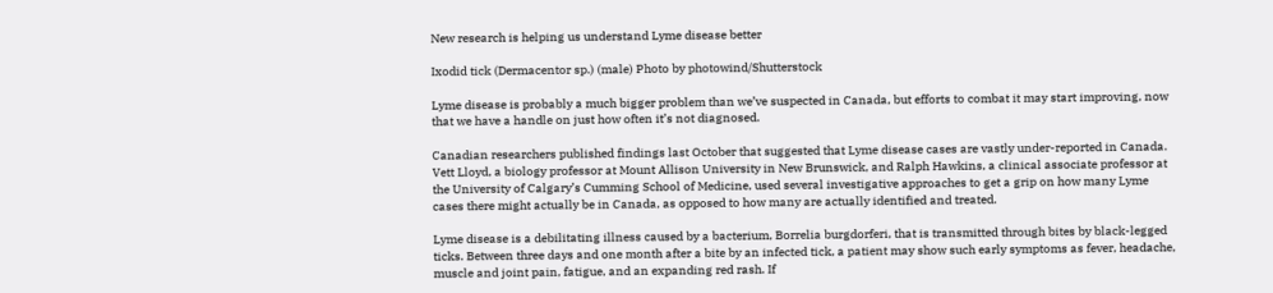New research is helping us understand Lyme disease better

Ixodid tick (Dermacentor sp.) (male) Photo by photowind/Shutterstock

Lyme disease is probably a much bigger problem than we’ve suspected in Canada, but efforts to combat it may start improving, now that we have a handle on just how often it’s not diagnosed.

Canadian researchers published findings last October that suggested that Lyme disease cases are vastly under-reported in Canada. Vett Lloyd, a biology professor at Mount Allison University in New Brunswick, and Ralph Hawkins, a clinical associate professor at the University of Calgary’s Cumming School of Medicine, used several investigative approaches to get a grip on how many Lyme cases there might actually be in Canada, as opposed to how many are actually identified and treated.

Lyme disease is a debilitating illness caused by a bacterium, Borrelia burgdorferi, that is transmitted through bites by black-legged ticks. Between three days and one month after a bite by an infected tick, a patient may show such early symptoms as fever, headache, muscle and joint pain, fatigue, and an expanding red rash. If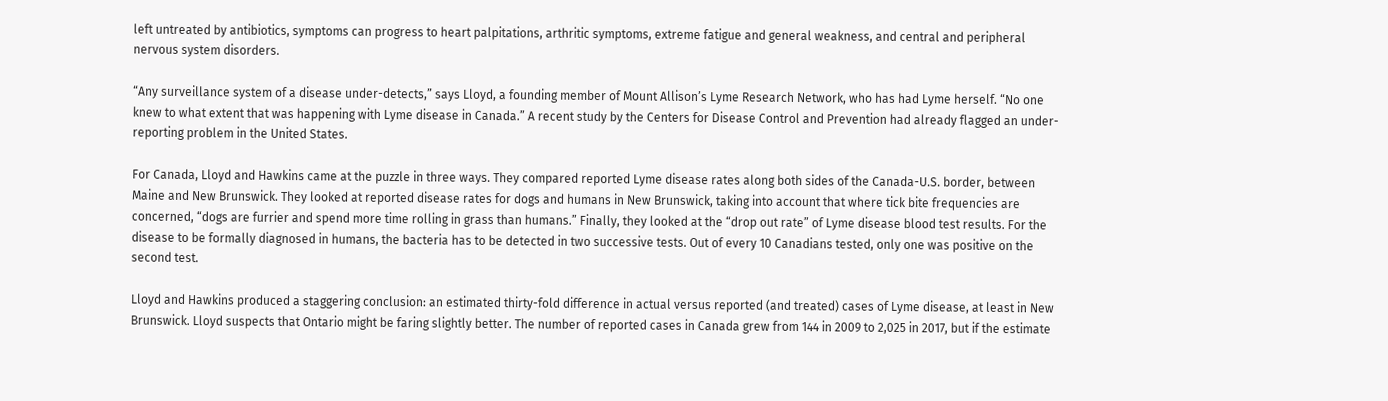left untreated by antibiotics, symptoms can progress to heart palpitations, arthritic symptoms, extreme fatigue and general weakness, and central and peripheral nervous system disorders.

“Any surveillance system of a disease under-detects,” says Lloyd, a founding member of Mount Allison’s Lyme Research Network, who has had Lyme herself. “No one knew to what extent that was happening with Lyme disease in Canada.” A recent study by the Centers for Disease Control and Prevention had already flagged an under-reporting problem in the United States.

For Canada, Lloyd and Hawkins came at the puzzle in three ways. They compared reported Lyme disease rates along both sides of the Canada-U.S. border, between Maine and New Brunswick. They looked at reported disease rates for dogs and humans in New Brunswick, taking into account that where tick bite frequencies are concerned, “dogs are furrier and spend more time rolling in grass than humans.” Finally, they looked at the “drop out rate” of Lyme disease blood test results. For the disease to be formally diagnosed in humans, the bacteria has to be detected in two successive tests. Out of every 10 Canadians tested, only one was positive on the second test.

Lloyd and Hawkins produced a staggering conclusion: an estimated thirty-fold difference in actual versus reported (and treated) cases of Lyme disease, at least in New Brunswick. Lloyd suspects that Ontario might be faring slightly better. The number of reported cases in Canada grew from 144 in 2009 to 2,025 in 2017, but if the estimate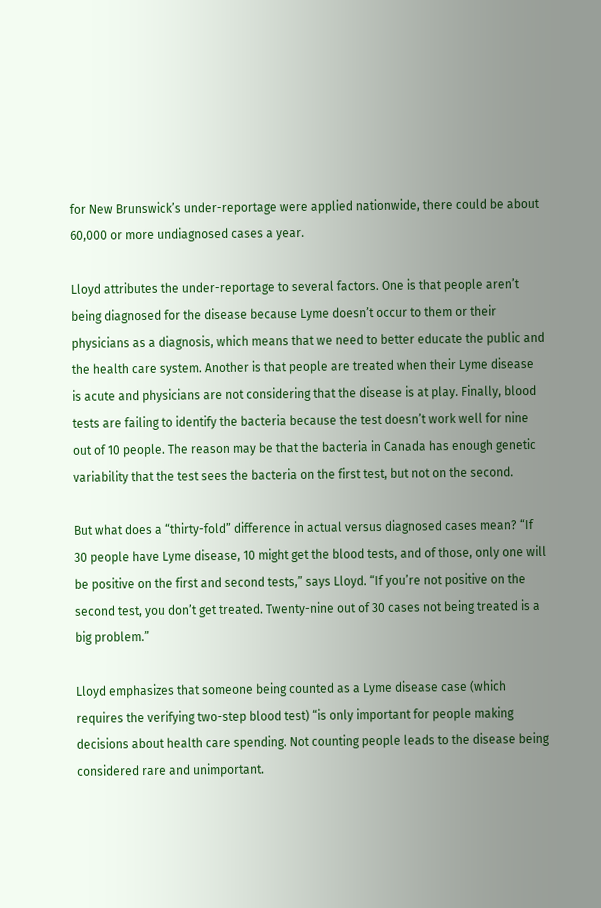for New Brunswick’s under-reportage were applied nationwide, there could be about 60,000 or more undiagnosed cases a year.

Lloyd attributes the under-reportage to several factors. One is that people aren’t being diagnosed for the disease because Lyme doesn’t occur to them or their physicians as a diagnosis, which means that we need to better educate the public and the health care system. Another is that people are treated when their Lyme disease is acute and physicians are not considering that the disease is at play. Finally, blood tests are failing to identify the bacteria because the test doesn’t work well for nine out of 10 people. The reason may be that the bacteria in Canada has enough genetic variability that the test sees the bacteria on the first test, but not on the second.

But what does a “thirty-fold” difference in actual versus diagnosed cases mean? “If 30 people have Lyme disease, 10 might get the blood tests, and of those, only one will be positive on the first and second tests,” says Lloyd. “If you’re not positive on the second test, you don’t get treated. Twenty-nine out of 30 cases not being treated is a big problem.”

Lloyd emphasizes that someone being counted as a Lyme disease case (which requires the verifying two-step blood test) “is only important for people making decisions about health care spending. Not counting people leads to the disease being considered rare and unimportant.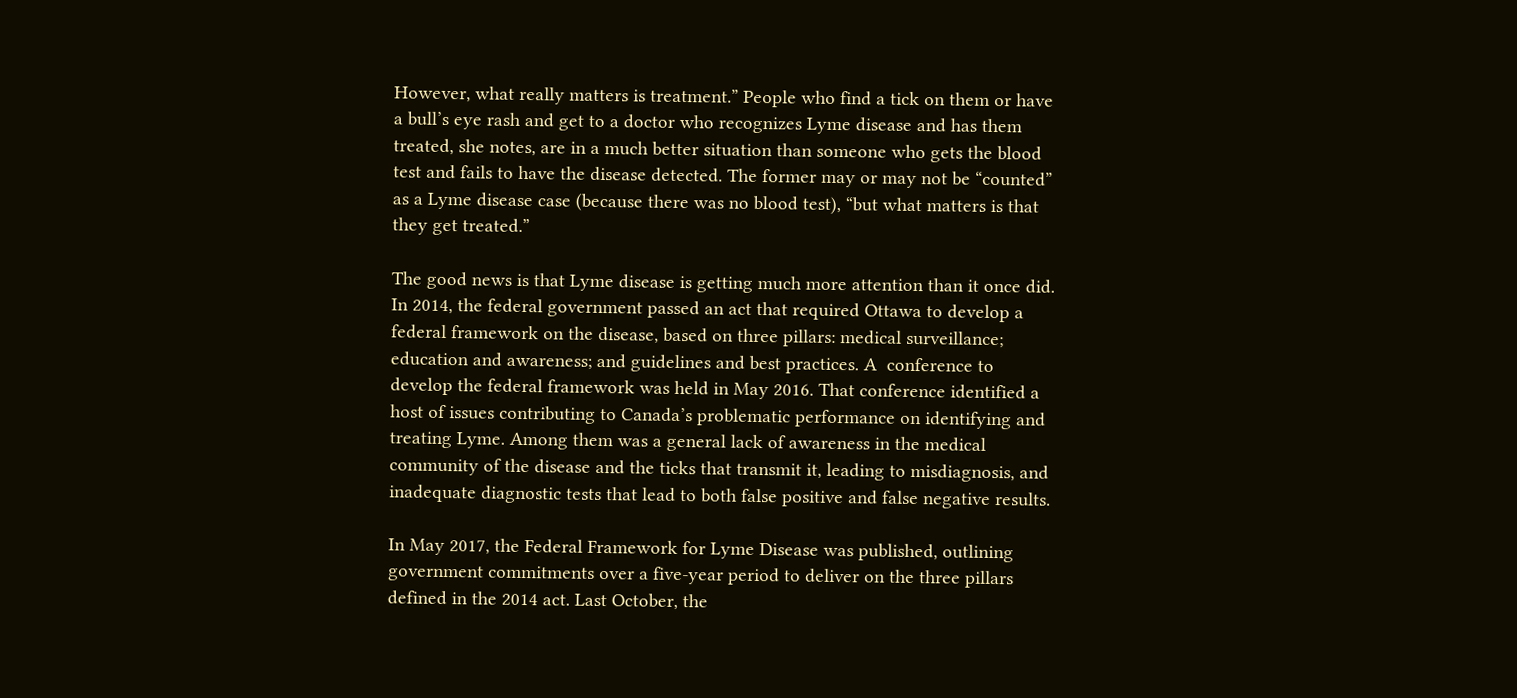However, what really matters is treatment.” People who find a tick on them or have a bull’s eye rash and get to a doctor who recognizes Lyme disease and has them treated, she notes, are in a much better situation than someone who gets the blood test and fails to have the disease detected. The former may or may not be “counted” as a Lyme disease case (because there was no blood test), “but what matters is that they get treated.”

The good news is that Lyme disease is getting much more attention than it once did. In 2014, the federal government passed an act that required Ottawa to develop a federal framework on the disease, based on three pillars: medical surveillance; education and awareness; and guidelines and best practices. A  conference to develop the federal framework was held in May 2016. That conference identified a host of issues contributing to Canada’s problematic performance on identifying and treating Lyme. Among them was a general lack of awareness in the medical community of the disease and the ticks that transmit it, leading to misdiagnosis, and inadequate diagnostic tests that lead to both false positive and false negative results.

In May 2017, the Federal Framework for Lyme Disease was published, outlining government commitments over a five-year period to deliver on the three pillars defined in the 2014 act. Last October, the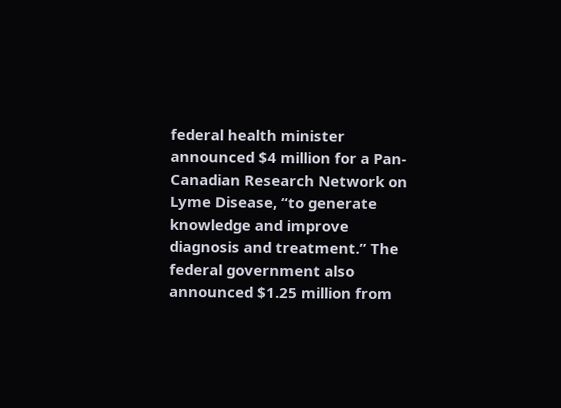federal health minister announced $4 million for a Pan-Canadian Research Network on Lyme Disease, “to generate knowledge and improve diagnosis and treatment.” The federal government also announced $1.25 million from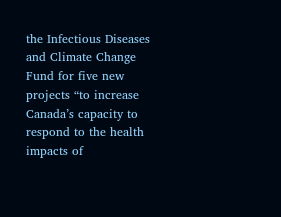the Infectious Diseases and Climate Change Fund for five new projects “to increase Canada’s capacity to respond to the health impacts of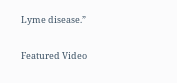Lyme disease.”

Featured Video